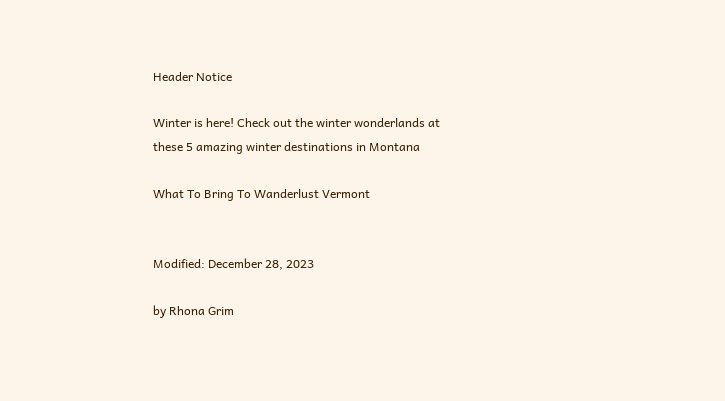Header Notice

Winter is here! Check out the winter wonderlands at these 5 amazing winter destinations in Montana

What To Bring To Wanderlust Vermont


Modified: December 28, 2023

by Rhona Grim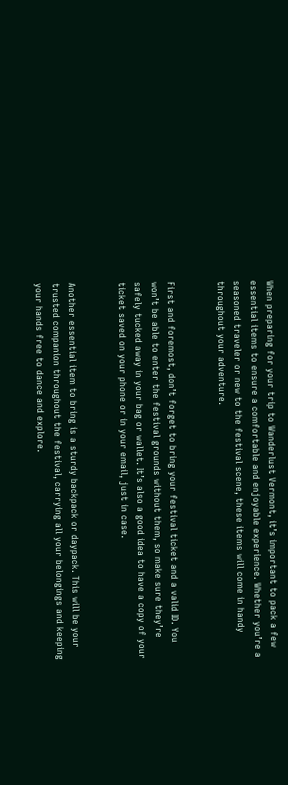When preparing for your trip to Wanderlust Vermont, it’s important to pack a few essential items to ensure a comfortable and enjoyable experience. Whether you’re a seasoned traveler or new to the festival scene, these items will come in handy throughout your adventure.


First and foremost, don’t forget to bring your festival ticket and a valid ID. You won’t be able to enter the festival grounds without them, so make sure they’re safely tucked away in your bag or wallet. It’s also a good idea to have a copy of your ticket saved on your phone or in your email, just in case.


Another essential item to bring is a sturdy backpack or daypack. This will be your trusted companion throughout the festival, carrying all your belongings and keeping your hands free to dance and explore.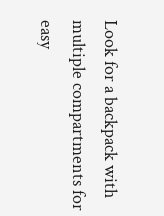Look for a backpack with multiple compartments for easy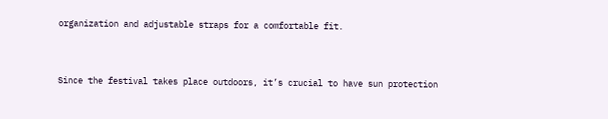organization and adjustable straps for a comfortable fit.


Since the festival takes place outdoors, it’s crucial to have sun protection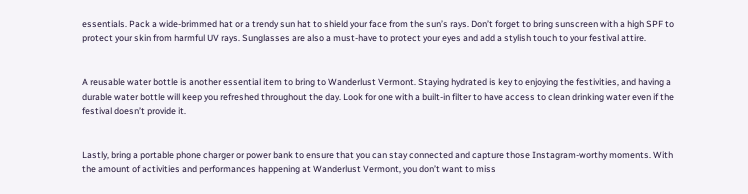essentials. Pack a wide-brimmed hat or a trendy sun hat to shield your face from the sun’s rays. Don’t forget to bring sunscreen with a high SPF to protect your skin from harmful UV rays. Sunglasses are also a must-have to protect your eyes and add a stylish touch to your festival attire.


A reusable water bottle is another essential item to bring to Wanderlust Vermont. Staying hydrated is key to enjoying the festivities, and having a durable water bottle will keep you refreshed throughout the day. Look for one with a built-in filter to have access to clean drinking water even if the festival doesn’t provide it.


Lastly, bring a portable phone charger or power bank to ensure that you can stay connected and capture those Instagram-worthy moments. With the amount of activities and performances happening at Wanderlust Vermont, you don’t want to miss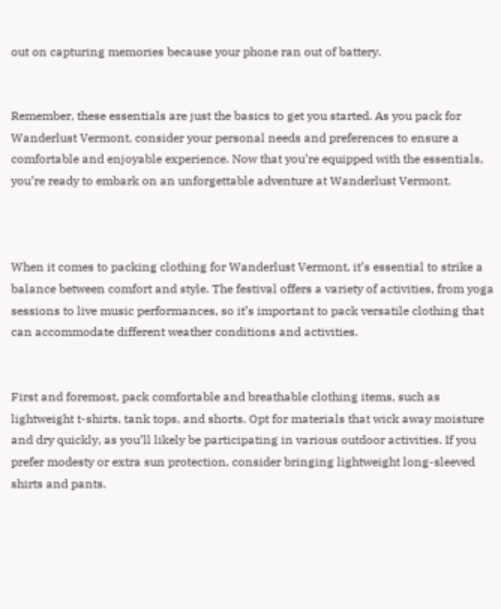out on capturing memories because your phone ran out of battery.


Remember, these essentials are just the basics to get you started. As you pack for Wanderlust Vermont, consider your personal needs and preferences to ensure a comfortable and enjoyable experience. Now that you’re equipped with the essentials, you’re ready to embark on an unforgettable adventure at Wanderlust Vermont.



When it comes to packing clothing for Wanderlust Vermont, it’s essential to strike a balance between comfort and style. The festival offers a variety of activities, from yoga sessions to live music performances, so it’s important to pack versatile clothing that can accommodate different weather conditions and activities.


First and foremost, pack comfortable and breathable clothing items, such as lightweight t-shirts, tank tops, and shorts. Opt for materials that wick away moisture and dry quickly, as you’ll likely be participating in various outdoor activities. If you prefer modesty or extra sun protection, consider bringing lightweight long-sleeved shirts and pants.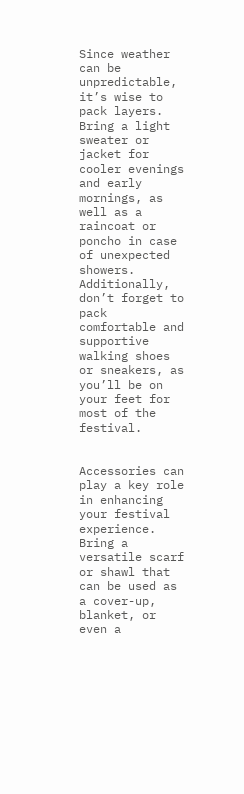Since weather can be unpredictable, it’s wise to pack layers. Bring a light sweater or jacket for cooler evenings and early mornings, as well as a raincoat or poncho in case of unexpected showers. Additionally, don’t forget to pack comfortable and supportive walking shoes or sneakers, as you’ll be on your feet for most of the festival.


Accessories can play a key role in enhancing your festival experience. Bring a versatile scarf or shawl that can be used as a cover-up, blanket, or even a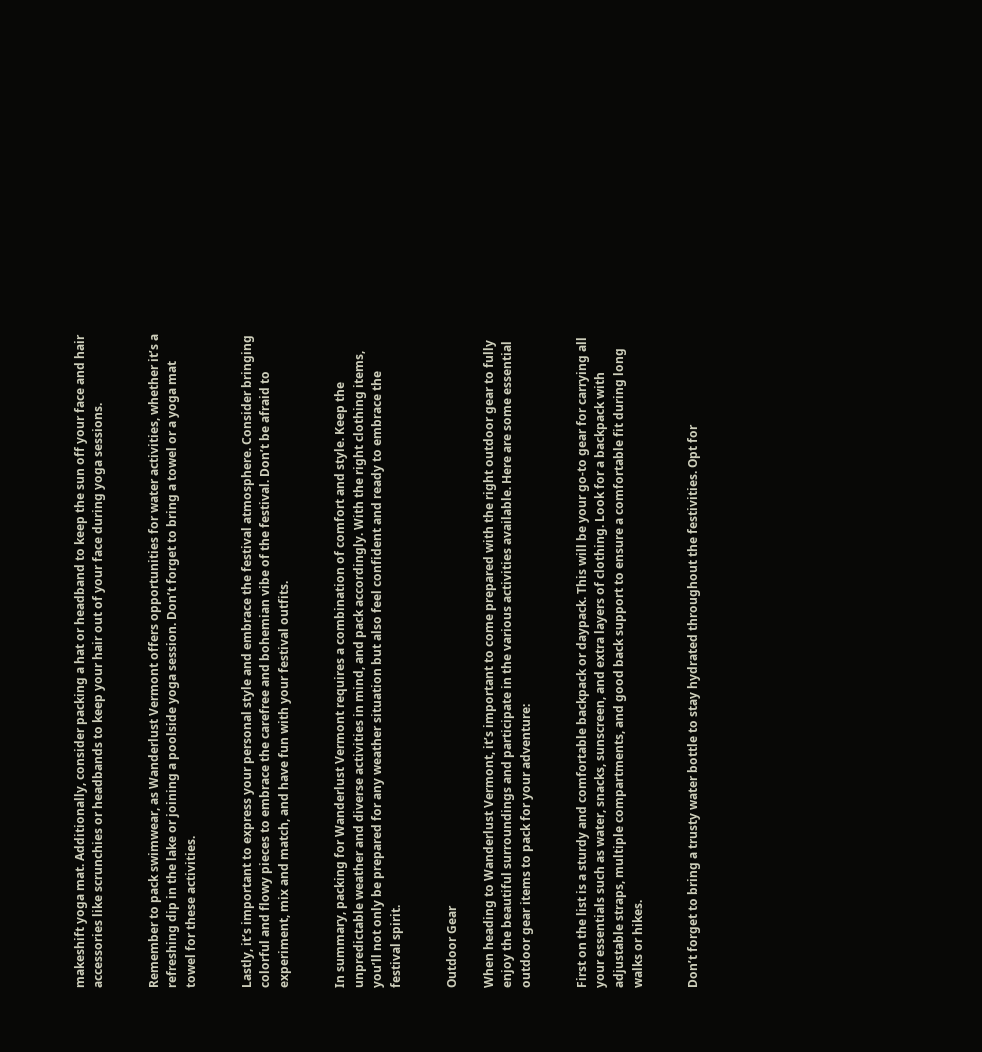makeshift yoga mat. Additionally, consider packing a hat or headband to keep the sun off your face and hair accessories like scrunchies or headbands to keep your hair out of your face during yoga sessions.


Remember to pack swimwear, as Wanderlust Vermont offers opportunities for water activities, whether it’s a refreshing dip in the lake or joining a poolside yoga session. Don’t forget to bring a towel or a yoga mat towel for these activities.


Lastly, it’s important to express your personal style and embrace the festival atmosphere. Consider bringing colorful and flowy pieces to embrace the carefree and bohemian vibe of the festival. Don’t be afraid to experiment, mix and match, and have fun with your festival outfits.


In summary, packing for Wanderlust Vermont requires a combination of comfort and style. Keep the unpredictable weather and diverse activities in mind, and pack accordingly. With the right clothing items, you’ll not only be prepared for any weather situation but also feel confident and ready to embrace the festival spirit.


Outdoor Gear

When heading to Wanderlust Vermont, it’s important to come prepared with the right outdoor gear to fully enjoy the beautiful surroundings and participate in the various activities available. Here are some essential outdoor gear items to pack for your adventure:


First on the list is a sturdy and comfortable backpack or daypack. This will be your go-to gear for carrying all your essentials such as water, snacks, sunscreen, and extra layers of clothing. Look for a backpack with adjustable straps, multiple compartments, and good back support to ensure a comfortable fit during long walks or hikes.


Don’t forget to bring a trusty water bottle to stay hydrated throughout the festivities. Opt for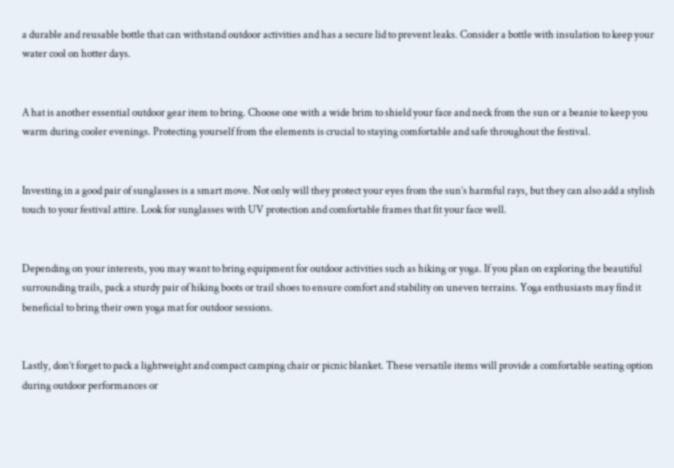a durable and reusable bottle that can withstand outdoor activities and has a secure lid to prevent leaks. Consider a bottle with insulation to keep your water cool on hotter days.


A hat is another essential outdoor gear item to bring. Choose one with a wide brim to shield your face and neck from the sun or a beanie to keep you warm during cooler evenings. Protecting yourself from the elements is crucial to staying comfortable and safe throughout the festival.


Investing in a good pair of sunglasses is a smart move. Not only will they protect your eyes from the sun’s harmful rays, but they can also add a stylish touch to your festival attire. Look for sunglasses with UV protection and comfortable frames that fit your face well.


Depending on your interests, you may want to bring equipment for outdoor activities such as hiking or yoga. If you plan on exploring the beautiful surrounding trails, pack a sturdy pair of hiking boots or trail shoes to ensure comfort and stability on uneven terrains. Yoga enthusiasts may find it beneficial to bring their own yoga mat for outdoor sessions.


Lastly, don’t forget to pack a lightweight and compact camping chair or picnic blanket. These versatile items will provide a comfortable seating option during outdoor performances or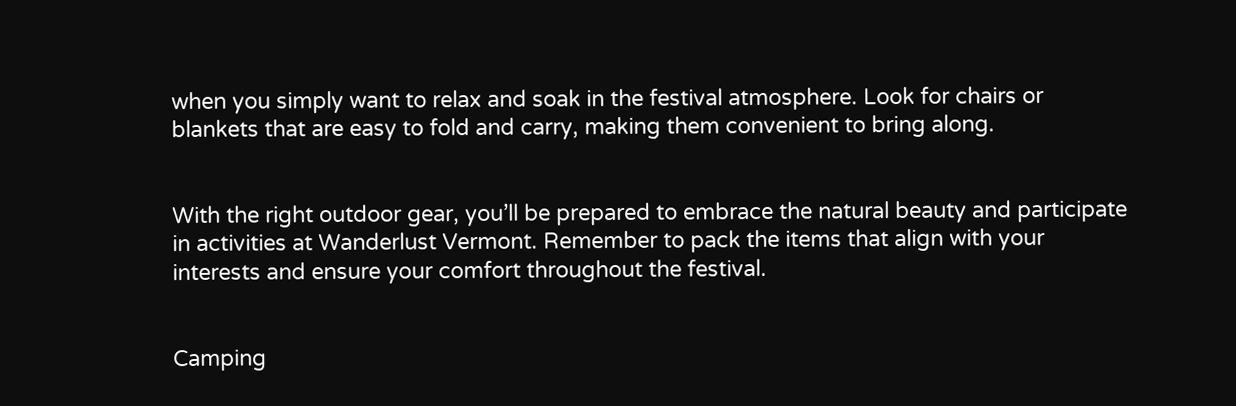when you simply want to relax and soak in the festival atmosphere. Look for chairs or blankets that are easy to fold and carry, making them convenient to bring along.


With the right outdoor gear, you’ll be prepared to embrace the natural beauty and participate in activities at Wanderlust Vermont. Remember to pack the items that align with your interests and ensure your comfort throughout the festival.


Camping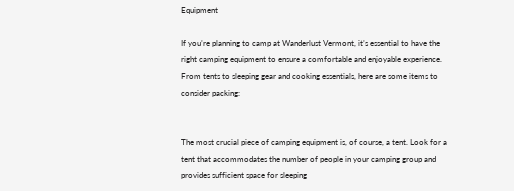Equipment

If you’re planning to camp at Wanderlust Vermont, it’s essential to have the right camping equipment to ensure a comfortable and enjoyable experience. From tents to sleeping gear and cooking essentials, here are some items to consider packing:


The most crucial piece of camping equipment is, of course, a tent. Look for a tent that accommodates the number of people in your camping group and provides sufficient space for sleeping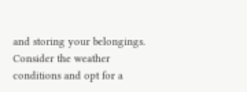and storing your belongings. Consider the weather conditions and opt for a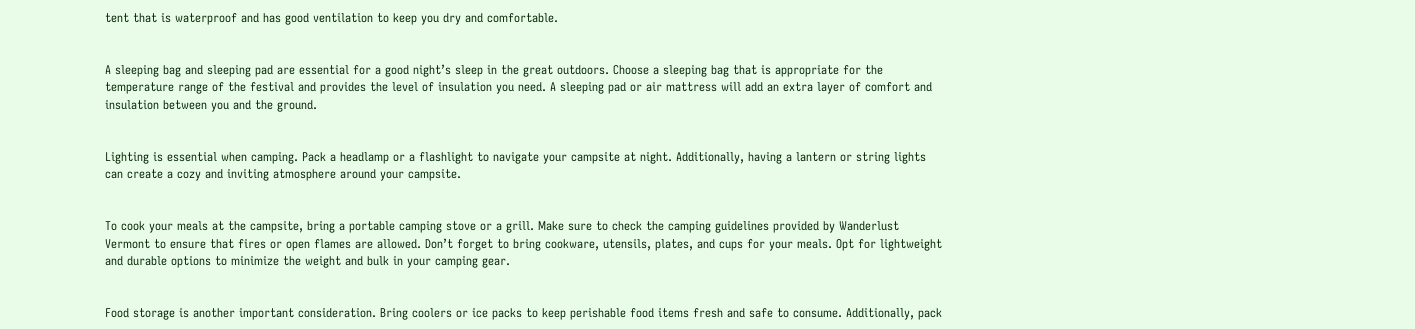tent that is waterproof and has good ventilation to keep you dry and comfortable.


A sleeping bag and sleeping pad are essential for a good night’s sleep in the great outdoors. Choose a sleeping bag that is appropriate for the temperature range of the festival and provides the level of insulation you need. A sleeping pad or air mattress will add an extra layer of comfort and insulation between you and the ground.


Lighting is essential when camping. Pack a headlamp or a flashlight to navigate your campsite at night. Additionally, having a lantern or string lights can create a cozy and inviting atmosphere around your campsite.


To cook your meals at the campsite, bring a portable camping stove or a grill. Make sure to check the camping guidelines provided by Wanderlust Vermont to ensure that fires or open flames are allowed. Don’t forget to bring cookware, utensils, plates, and cups for your meals. Opt for lightweight and durable options to minimize the weight and bulk in your camping gear.


Food storage is another important consideration. Bring coolers or ice packs to keep perishable food items fresh and safe to consume. Additionally, pack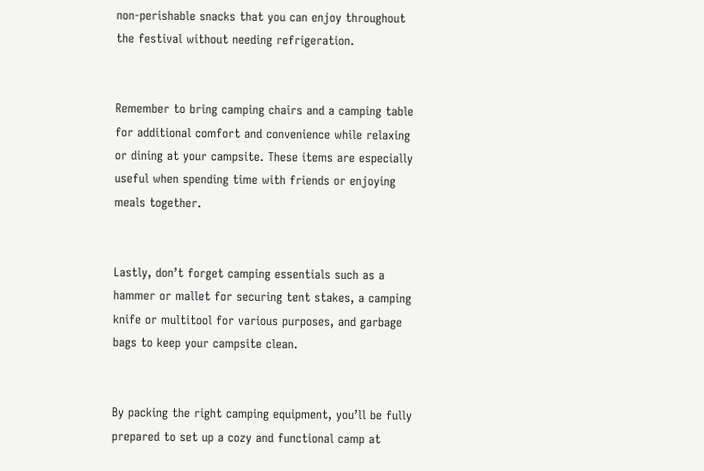non-perishable snacks that you can enjoy throughout the festival without needing refrigeration.


Remember to bring camping chairs and a camping table for additional comfort and convenience while relaxing or dining at your campsite. These items are especially useful when spending time with friends or enjoying meals together.


Lastly, don’t forget camping essentials such as a hammer or mallet for securing tent stakes, a camping knife or multitool for various purposes, and garbage bags to keep your campsite clean.


By packing the right camping equipment, you’ll be fully prepared to set up a cozy and functional camp at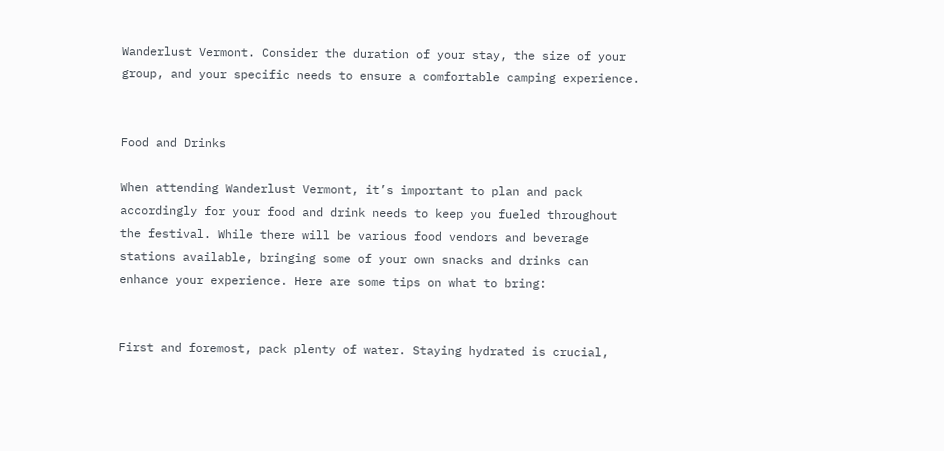Wanderlust Vermont. Consider the duration of your stay, the size of your group, and your specific needs to ensure a comfortable camping experience.


Food and Drinks

When attending Wanderlust Vermont, it’s important to plan and pack accordingly for your food and drink needs to keep you fueled throughout the festival. While there will be various food vendors and beverage stations available, bringing some of your own snacks and drinks can enhance your experience. Here are some tips on what to bring:


First and foremost, pack plenty of water. Staying hydrated is crucial,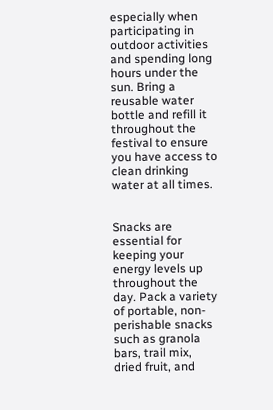especially when participating in outdoor activities and spending long hours under the sun. Bring a reusable water bottle and refill it throughout the festival to ensure you have access to clean drinking water at all times.


Snacks are essential for keeping your energy levels up throughout the day. Pack a variety of portable, non-perishable snacks such as granola bars, trail mix, dried fruit, and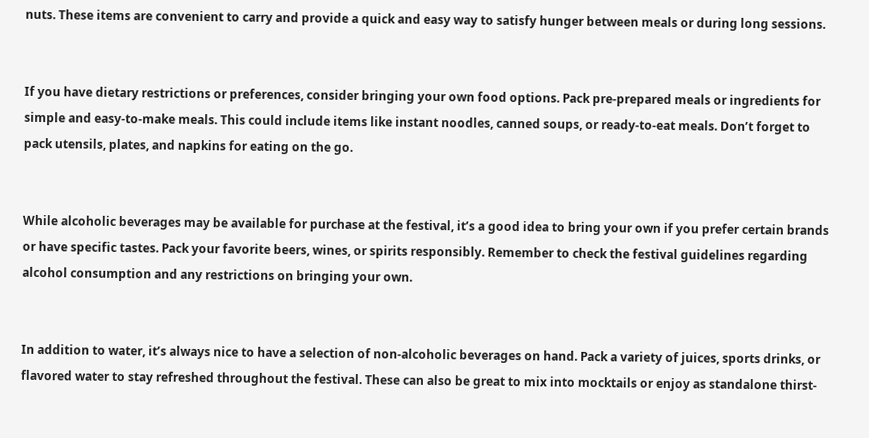nuts. These items are convenient to carry and provide a quick and easy way to satisfy hunger between meals or during long sessions.


If you have dietary restrictions or preferences, consider bringing your own food options. Pack pre-prepared meals or ingredients for simple and easy-to-make meals. This could include items like instant noodles, canned soups, or ready-to-eat meals. Don’t forget to pack utensils, plates, and napkins for eating on the go.


While alcoholic beverages may be available for purchase at the festival, it’s a good idea to bring your own if you prefer certain brands or have specific tastes. Pack your favorite beers, wines, or spirits responsibly. Remember to check the festival guidelines regarding alcohol consumption and any restrictions on bringing your own.


In addition to water, it’s always nice to have a selection of non-alcoholic beverages on hand. Pack a variety of juices, sports drinks, or flavored water to stay refreshed throughout the festival. These can also be great to mix into mocktails or enjoy as standalone thirst-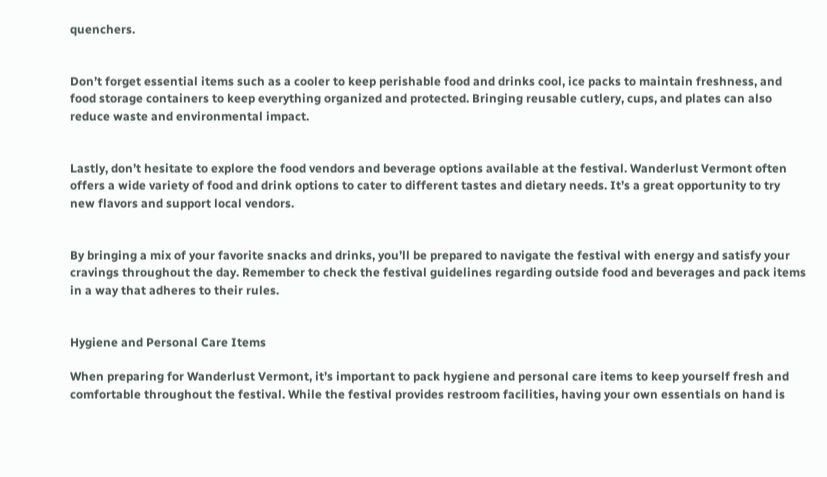quenchers.


Don’t forget essential items such as a cooler to keep perishable food and drinks cool, ice packs to maintain freshness, and food storage containers to keep everything organized and protected. Bringing reusable cutlery, cups, and plates can also reduce waste and environmental impact.


Lastly, don’t hesitate to explore the food vendors and beverage options available at the festival. Wanderlust Vermont often offers a wide variety of food and drink options to cater to different tastes and dietary needs. It’s a great opportunity to try new flavors and support local vendors.


By bringing a mix of your favorite snacks and drinks, you’ll be prepared to navigate the festival with energy and satisfy your cravings throughout the day. Remember to check the festival guidelines regarding outside food and beverages and pack items in a way that adheres to their rules.


Hygiene and Personal Care Items

When preparing for Wanderlust Vermont, it’s important to pack hygiene and personal care items to keep yourself fresh and comfortable throughout the festival. While the festival provides restroom facilities, having your own essentials on hand is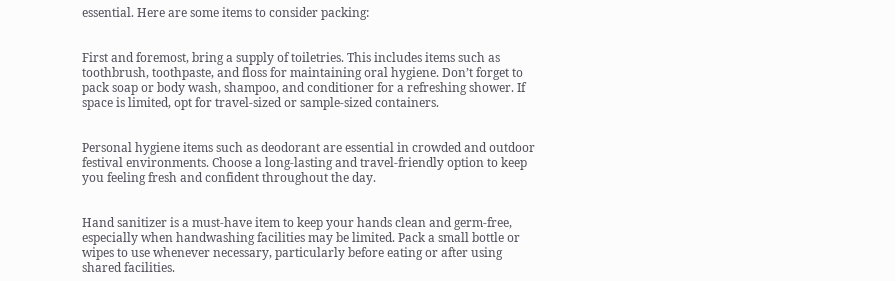essential. Here are some items to consider packing:


First and foremost, bring a supply of toiletries. This includes items such as toothbrush, toothpaste, and floss for maintaining oral hygiene. Don’t forget to pack soap or body wash, shampoo, and conditioner for a refreshing shower. If space is limited, opt for travel-sized or sample-sized containers.


Personal hygiene items such as deodorant are essential in crowded and outdoor festival environments. Choose a long-lasting and travel-friendly option to keep you feeling fresh and confident throughout the day.


Hand sanitizer is a must-have item to keep your hands clean and germ-free, especially when handwashing facilities may be limited. Pack a small bottle or wipes to use whenever necessary, particularly before eating or after using shared facilities.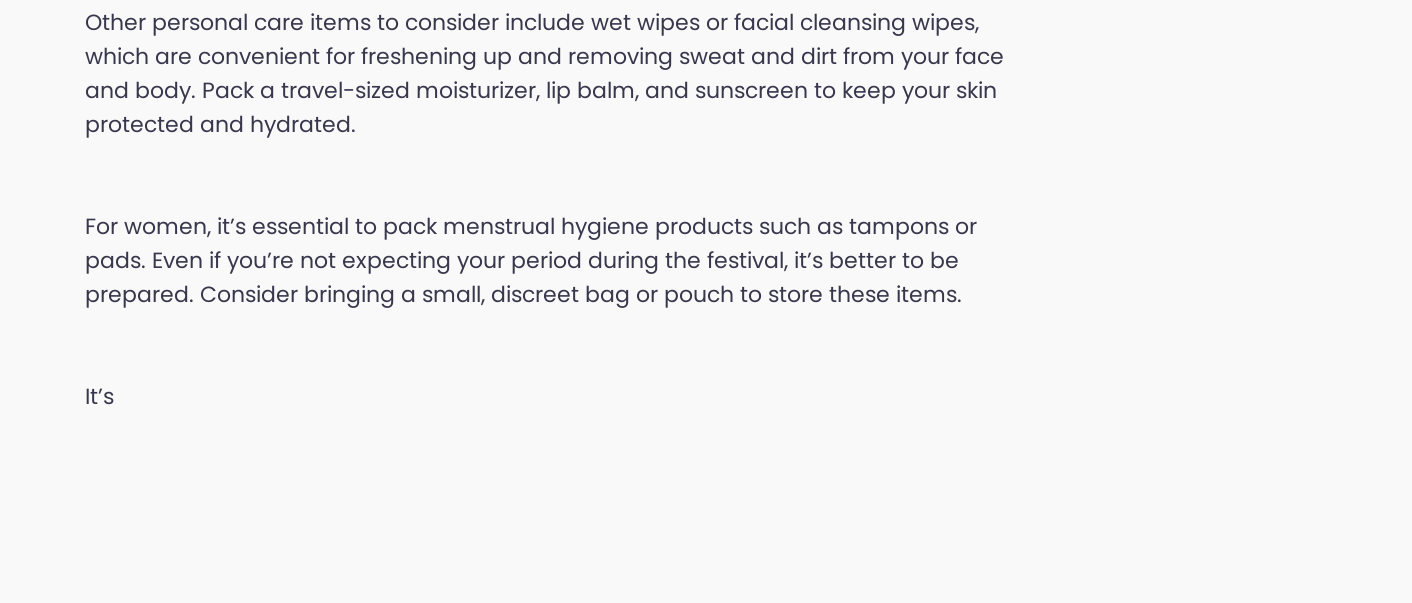Other personal care items to consider include wet wipes or facial cleansing wipes, which are convenient for freshening up and removing sweat and dirt from your face and body. Pack a travel-sized moisturizer, lip balm, and sunscreen to keep your skin protected and hydrated.


For women, it’s essential to pack menstrual hygiene products such as tampons or pads. Even if you’re not expecting your period during the festival, it’s better to be prepared. Consider bringing a small, discreet bag or pouch to store these items.


It’s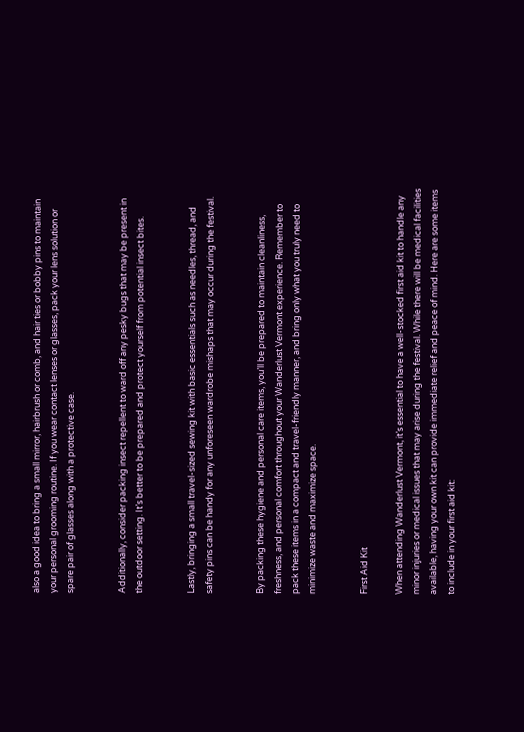also a good idea to bring a small mirror, hairbrush or comb, and hair ties or bobby pins to maintain your personal grooming routine. If you wear contact lenses or glasses, pack your lens solution or spare pair of glasses along with a protective case.


Additionally, consider packing insect repellent to ward off any pesky bugs that may be present in the outdoor setting. It’s better to be prepared and protect yourself from potential insect bites.


Lastly, bringing a small travel-sized sewing kit with basic essentials such as needles, thread, and safety pins can be handy for any unforeseen wardrobe mishaps that may occur during the festival.


By packing these hygiene and personal care items, you’ll be prepared to maintain cleanliness, freshness, and personal comfort throughout your Wanderlust Vermont experience. Remember to pack these items in a compact and travel-friendly manner, and bring only what you truly need to minimize waste and maximize space.


First Aid Kit

When attending Wanderlust Vermont, it’s essential to have a well-stocked first aid kit to handle any minor injuries or medical issues that may arise during the festival. While there will be medical facilities available, having your own kit can provide immediate relief and peace of mind. Here are some items to include in your first aid kit: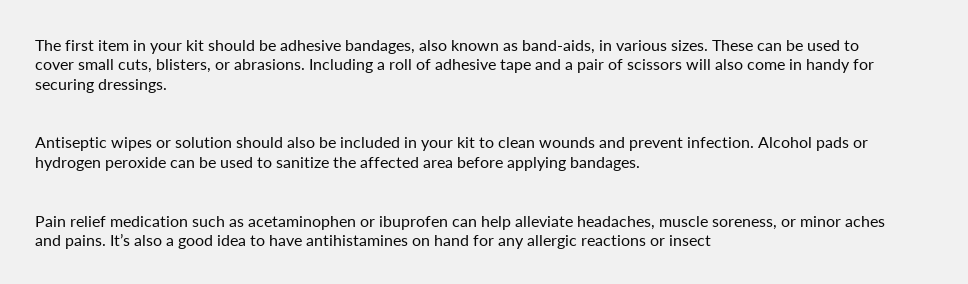The first item in your kit should be adhesive bandages, also known as band-aids, in various sizes. These can be used to cover small cuts, blisters, or abrasions. Including a roll of adhesive tape and a pair of scissors will also come in handy for securing dressings.


Antiseptic wipes or solution should also be included in your kit to clean wounds and prevent infection. Alcohol pads or hydrogen peroxide can be used to sanitize the affected area before applying bandages.


Pain relief medication such as acetaminophen or ibuprofen can help alleviate headaches, muscle soreness, or minor aches and pains. It’s also a good idea to have antihistamines on hand for any allergic reactions or insect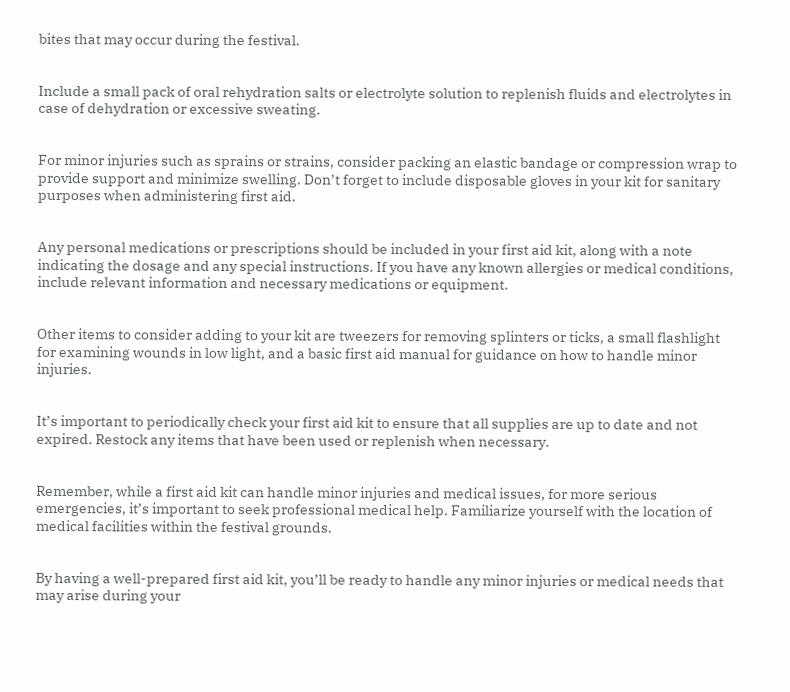bites that may occur during the festival.


Include a small pack of oral rehydration salts or electrolyte solution to replenish fluids and electrolytes in case of dehydration or excessive sweating.


For minor injuries such as sprains or strains, consider packing an elastic bandage or compression wrap to provide support and minimize swelling. Don’t forget to include disposable gloves in your kit for sanitary purposes when administering first aid.


Any personal medications or prescriptions should be included in your first aid kit, along with a note indicating the dosage and any special instructions. If you have any known allergies or medical conditions, include relevant information and necessary medications or equipment.


Other items to consider adding to your kit are tweezers for removing splinters or ticks, a small flashlight for examining wounds in low light, and a basic first aid manual for guidance on how to handle minor injuries.


It’s important to periodically check your first aid kit to ensure that all supplies are up to date and not expired. Restock any items that have been used or replenish when necessary.


Remember, while a first aid kit can handle minor injuries and medical issues, for more serious emergencies, it’s important to seek professional medical help. Familiarize yourself with the location of medical facilities within the festival grounds.


By having a well-prepared first aid kit, you’ll be ready to handle any minor injuries or medical needs that may arise during your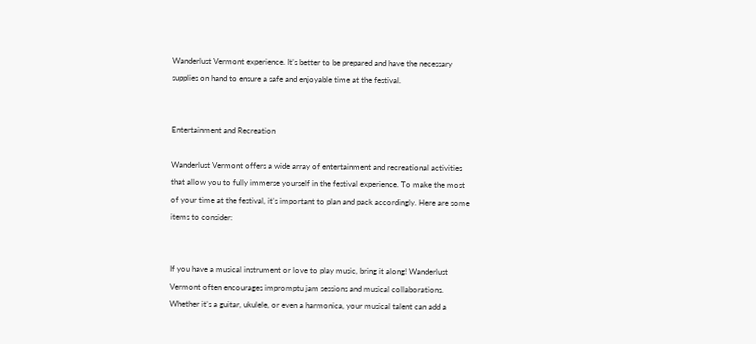Wanderlust Vermont experience. It’s better to be prepared and have the necessary supplies on hand to ensure a safe and enjoyable time at the festival.


Entertainment and Recreation

Wanderlust Vermont offers a wide array of entertainment and recreational activities that allow you to fully immerse yourself in the festival experience. To make the most of your time at the festival, it’s important to plan and pack accordingly. Here are some items to consider:


If you have a musical instrument or love to play music, bring it along! Wanderlust Vermont often encourages impromptu jam sessions and musical collaborations. Whether it’s a guitar, ukulele, or even a harmonica, your musical talent can add a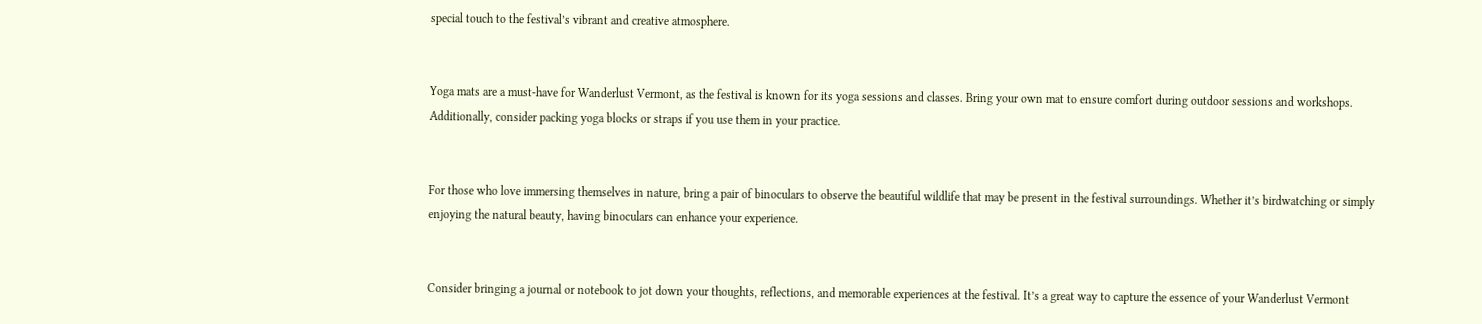special touch to the festival’s vibrant and creative atmosphere.


Yoga mats are a must-have for Wanderlust Vermont, as the festival is known for its yoga sessions and classes. Bring your own mat to ensure comfort during outdoor sessions and workshops. Additionally, consider packing yoga blocks or straps if you use them in your practice.


For those who love immersing themselves in nature, bring a pair of binoculars to observe the beautiful wildlife that may be present in the festival surroundings. Whether it’s birdwatching or simply enjoying the natural beauty, having binoculars can enhance your experience.


Consider bringing a journal or notebook to jot down your thoughts, reflections, and memorable experiences at the festival. It’s a great way to capture the essence of your Wanderlust Vermont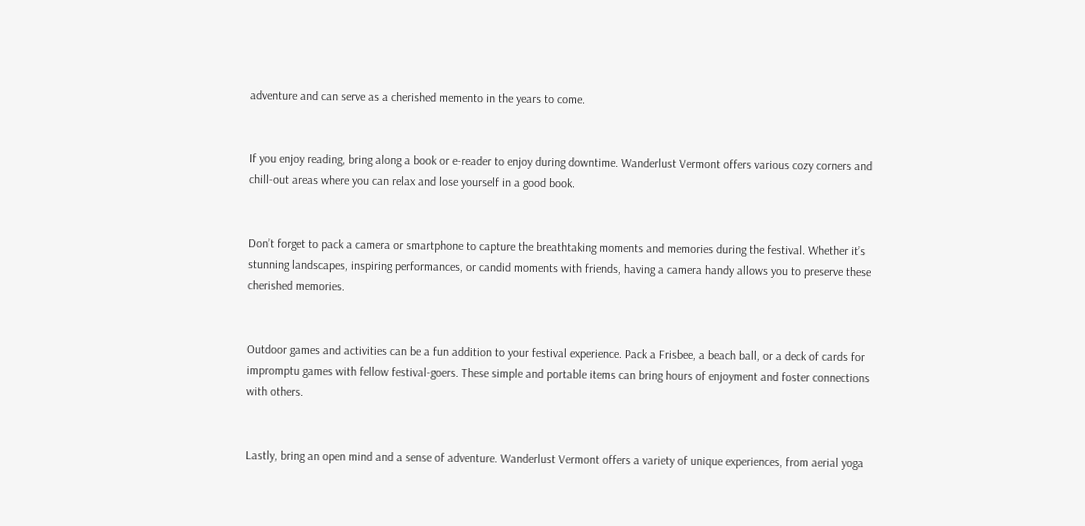adventure and can serve as a cherished memento in the years to come.


If you enjoy reading, bring along a book or e-reader to enjoy during downtime. Wanderlust Vermont offers various cozy corners and chill-out areas where you can relax and lose yourself in a good book.


Don’t forget to pack a camera or smartphone to capture the breathtaking moments and memories during the festival. Whether it’s stunning landscapes, inspiring performances, or candid moments with friends, having a camera handy allows you to preserve these cherished memories.


Outdoor games and activities can be a fun addition to your festival experience. Pack a Frisbee, a beach ball, or a deck of cards for impromptu games with fellow festival-goers. These simple and portable items can bring hours of enjoyment and foster connections with others.


Lastly, bring an open mind and a sense of adventure. Wanderlust Vermont offers a variety of unique experiences, from aerial yoga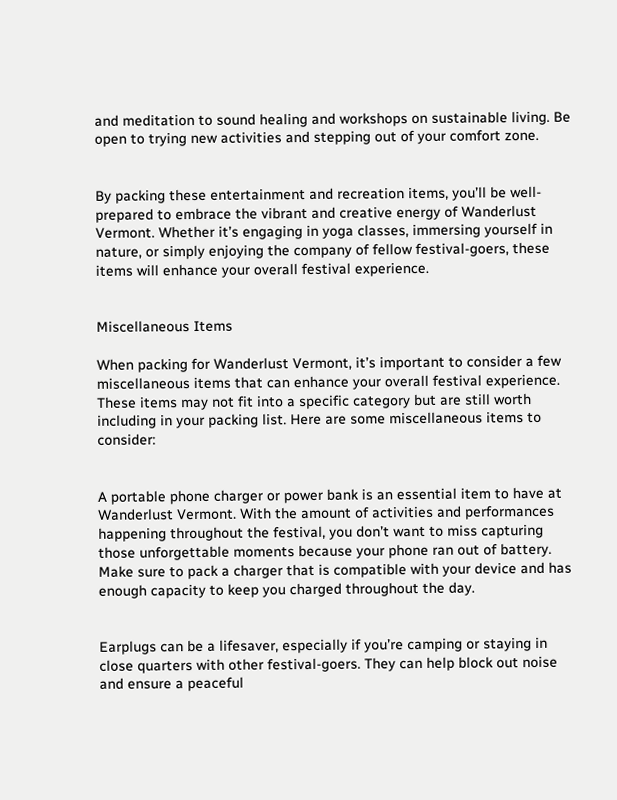and meditation to sound healing and workshops on sustainable living. Be open to trying new activities and stepping out of your comfort zone.


By packing these entertainment and recreation items, you’ll be well-prepared to embrace the vibrant and creative energy of Wanderlust Vermont. Whether it’s engaging in yoga classes, immersing yourself in nature, or simply enjoying the company of fellow festival-goers, these items will enhance your overall festival experience.


Miscellaneous Items

When packing for Wanderlust Vermont, it’s important to consider a few miscellaneous items that can enhance your overall festival experience. These items may not fit into a specific category but are still worth including in your packing list. Here are some miscellaneous items to consider:


A portable phone charger or power bank is an essential item to have at Wanderlust Vermont. With the amount of activities and performances happening throughout the festival, you don’t want to miss capturing those unforgettable moments because your phone ran out of battery. Make sure to pack a charger that is compatible with your device and has enough capacity to keep you charged throughout the day.


Earplugs can be a lifesaver, especially if you’re camping or staying in close quarters with other festival-goers. They can help block out noise and ensure a peaceful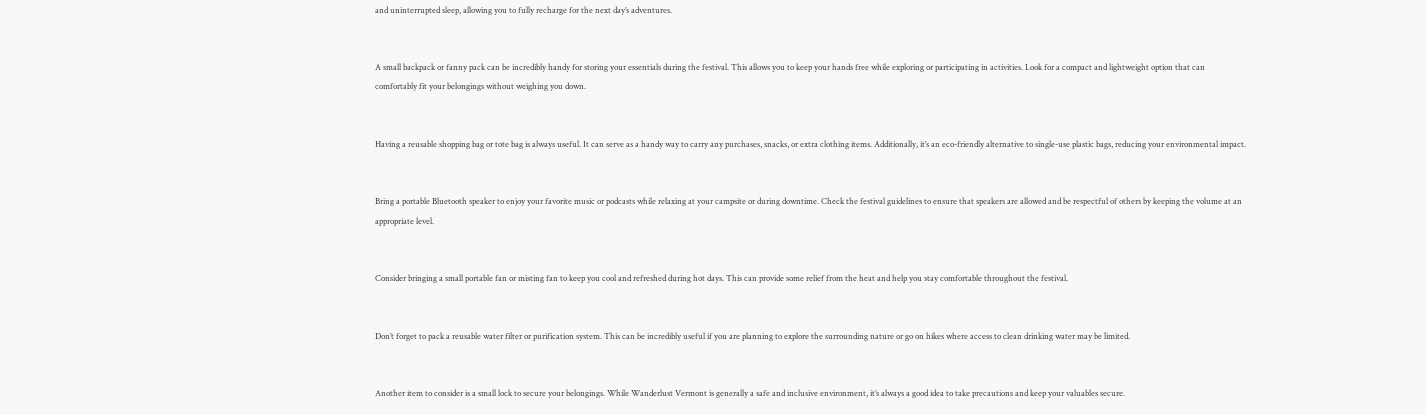and uninterrupted sleep, allowing you to fully recharge for the next day’s adventures.


A small backpack or fanny pack can be incredibly handy for storing your essentials during the festival. This allows you to keep your hands free while exploring or participating in activities. Look for a compact and lightweight option that can comfortably fit your belongings without weighing you down.


Having a reusable shopping bag or tote bag is always useful. It can serve as a handy way to carry any purchases, snacks, or extra clothing items. Additionally, it’s an eco-friendly alternative to single-use plastic bags, reducing your environmental impact.


Bring a portable Bluetooth speaker to enjoy your favorite music or podcasts while relaxing at your campsite or during downtime. Check the festival guidelines to ensure that speakers are allowed and be respectful of others by keeping the volume at an appropriate level.


Consider bringing a small portable fan or misting fan to keep you cool and refreshed during hot days. This can provide some relief from the heat and help you stay comfortable throughout the festival.


Don’t forget to pack a reusable water filter or purification system. This can be incredibly useful if you are planning to explore the surrounding nature or go on hikes where access to clean drinking water may be limited.


Another item to consider is a small lock to secure your belongings. While Wanderlust Vermont is generally a safe and inclusive environment, it’s always a good idea to take precautions and keep your valuables secure.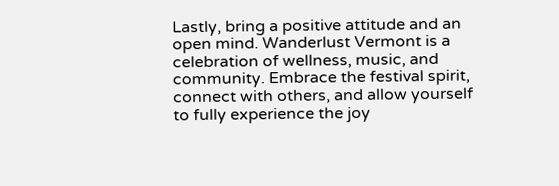Lastly, bring a positive attitude and an open mind. Wanderlust Vermont is a celebration of wellness, music, and community. Embrace the festival spirit, connect with others, and allow yourself to fully experience the joy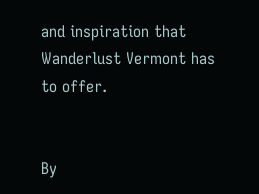and inspiration that Wanderlust Vermont has to offer.


By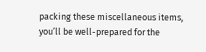packing these miscellaneous items, you’ll be well-prepared for the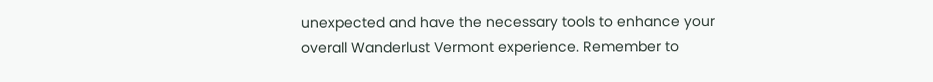unexpected and have the necessary tools to enhance your overall Wanderlust Vermont experience. Remember to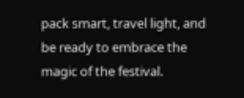pack smart, travel light, and be ready to embrace the magic of the festival.